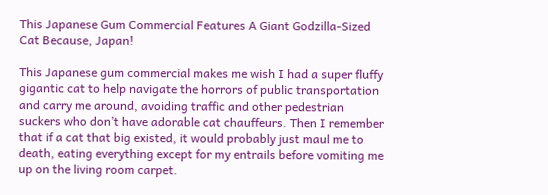This Japanese Gum Commercial Features A Giant Godzilla-Sized Cat Because, Japan!

This Japanese gum commercial makes me wish I had a super fluffy gigantic cat to help navigate the horrors of public transportation and carry me around, avoiding traffic and other pedestrian suckers who don’t have adorable cat chauffeurs. Then I remember that if a cat that big existed, it would probably just maul me to death, eating everything except for my entrails before vomiting me up on the living room carpet.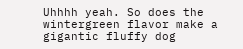Uhhhh yeah. So does the wintergreen flavor make a gigantic fluffy dog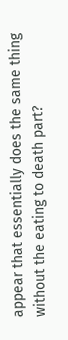appear that essentially does the same thing without the eating to death part?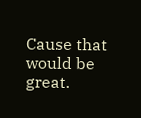Cause that would be great.